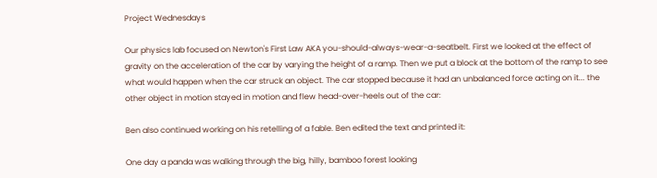Project Wednesdays

Our physics lab focused on Newton's First Law AKA you-should-always-wear-a-seatbelt. First we looked at the effect of gravity on the acceleration of the car by varying the height of a ramp. Then we put a block at the bottom of the ramp to see what would happen when the car struck an object. The car stopped because it had an unbalanced force acting on it... the other object in motion stayed in motion and flew head-over-heels out of the car:

Ben also continued working on his retelling of a fable. Ben edited the text and printed it:

One day a panda was walking through the big, hilly, bamboo forest looking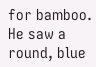for bamboo. He saw a round, blue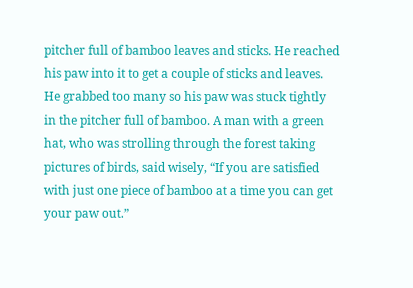pitcher full of bamboo leaves and sticks. He reached his paw into it to get a couple of sticks and leaves. He grabbed too many so his paw was stuck tightly in the pitcher full of bamboo. A man with a green hat, who was strolling through the forest taking pictures of birds, said wisely, “If you are satisfied with just one piece of bamboo at a time you can get your paw out.”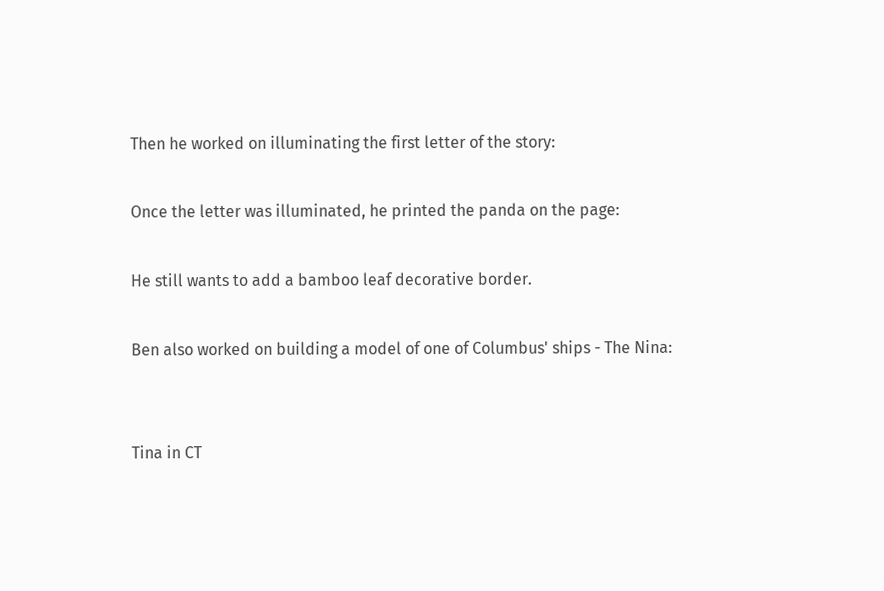Then he worked on illuminating the first letter of the story:

Once the letter was illuminated, he printed the panda on the page:

He still wants to add a bamboo leaf decorative border.

Ben also worked on building a model of one of Columbus' ships - The Nina:


Tina in CT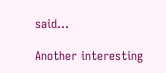said...

Another interesting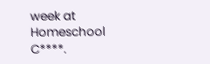week at Homeschool C****.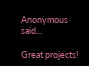Anonymous said...

Great projects!